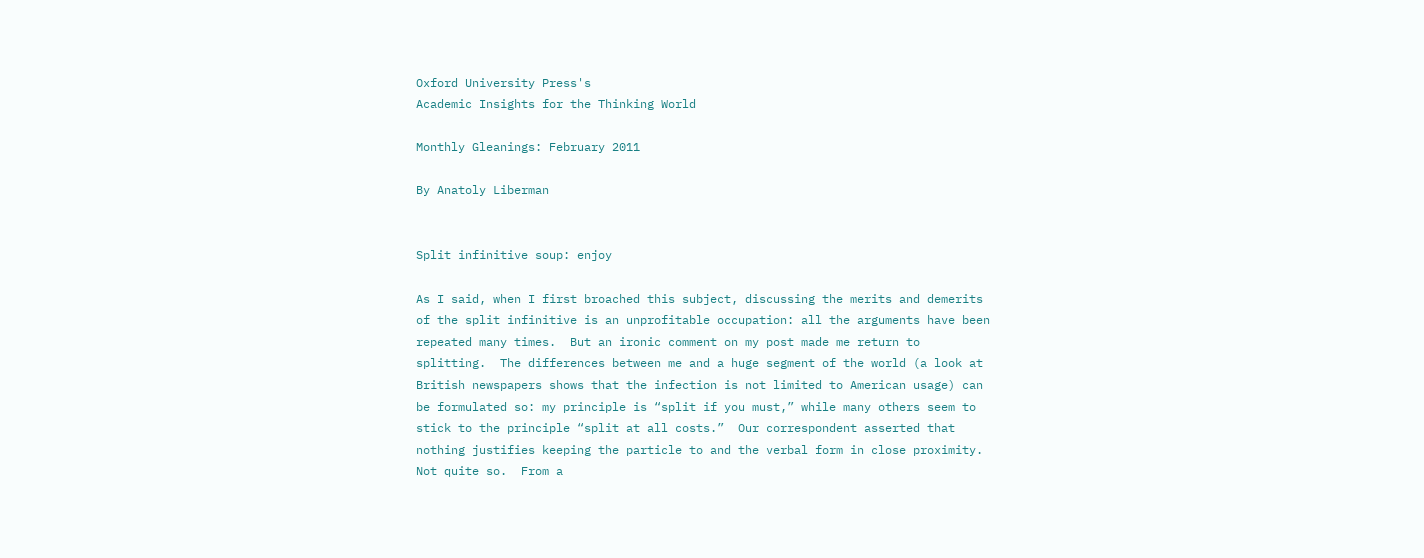Oxford University Press's
Academic Insights for the Thinking World

Monthly Gleanings: February 2011

By Anatoly Liberman


Split infinitive soup: enjoy

As I said, when I first broached this subject, discussing the merits and demerits of the split infinitive is an unprofitable occupation: all the arguments have been repeated many times.  But an ironic comment on my post made me return to splitting.  The differences between me and a huge segment of the world (a look at British newspapers shows that the infection is not limited to American usage) can be formulated so: my principle is “split if you must,” while many others seem to stick to the principle “split at all costs.”  Our correspondent asserted that nothing justifies keeping the particle to and the verbal form in close proximity.  Not quite so.  From a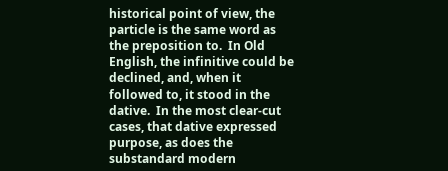historical point of view, the particle is the same word as the preposition to.  In Old English, the infinitive could be declined, and, when it followed to, it stood in the dative.  In the most clear-cut cases, that dative expressed purpose, as does the substandard modern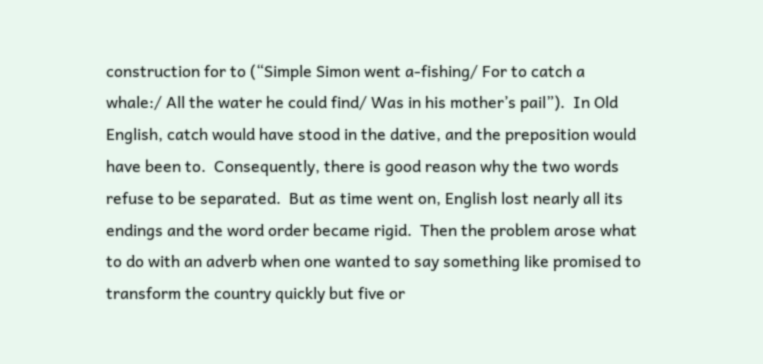construction for to (“Simple Simon went a-fishing/ For to catch a whale:/ All the water he could find/ Was in his mother’s pail”).  In Old English, catch would have stood in the dative, and the preposition would have been to.  Consequently, there is good reason why the two words refuse to be separated.  But as time went on, English lost nearly all its endings and the word order became rigid.  Then the problem arose what to do with an adverb when one wanted to say something like promised to transform the country quickly but five or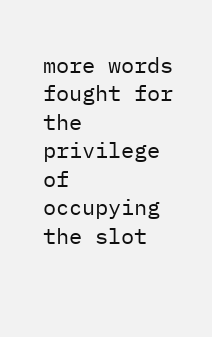more words fought for the privilege of occupying the slot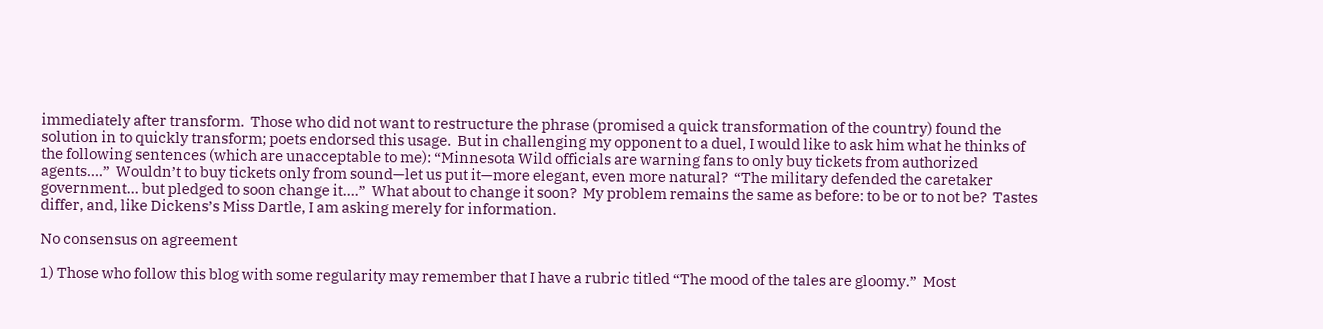immediately after transform.  Those who did not want to restructure the phrase (promised a quick transformation of the country) found the solution in to quickly transform; poets endorsed this usage.  But in challenging my opponent to a duel, I would like to ask him what he thinks of the following sentences (which are unacceptable to me): “Minnesota Wild officials are warning fans to only buy tickets from authorized agents….”  Wouldn’t to buy tickets only from sound—let us put it—more elegant, even more natural?  “The military defended the caretaker government… but pledged to soon change it….”  What about to change it soon?  My problem remains the same as before: to be or to not be?  Tastes differ, and, like Dickens’s Miss Dartle, I am asking merely for information.

No consensus on agreement

1) Those who follow this blog with some regularity may remember that I have a rubric titled “The mood of the tales are gloomy.”  Most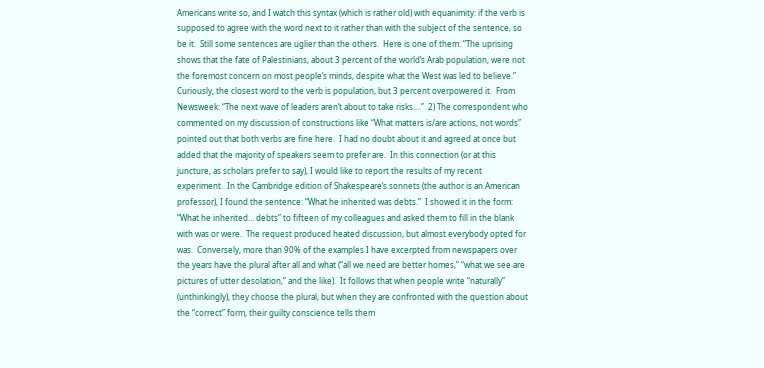Americans write so, and I watch this syntax (which is rather old) with equanimity: if the verb is supposed to agree with the word next to it rather than with the subject of the sentence, so be it.  Still some sentences are uglier than the others.  Here is one of them: “The uprising shows that the fate of Palestinians, about 3 percent of the world’s Arab population, were not the foremost concern on most people’s minds, despite what the West was led to believe.”  Curiously, the closest word to the verb is population, but 3 percent overpowered it.  From Newsweek: “The next wave of leaders aren’t about to take risks….”  2) The correspondent who commented on my discussion of constructions like “What matters is/are actions, not words” pointed out that both verbs are fine here.  I had no doubt about it and agreed at once but added that the majority of speakers seem to prefer are.  In this connection (or at this juncture, as scholars prefer to say), I would like to report the results of my recent experiment.  In the Cambridge edition of Shakespeare’s sonnets (the author is an American professor), I found the sentence: “What he inherited was debts.”  I showed it in the form: “What he inherited… debts” to fifteen of my colleagues and asked them to fill in the blank with was or were.  The request produced heated discussion, but almost everybody opted for was.  Conversely, more than 90% of the examples I have excerpted from newspapers over the years have the plural after all and what (“all we need are better homes,” “what we see are pictures of utter desolation,” and the like).  It follows that when people write “naturally” (unthinkingly), they choose the plural, but when they are confronted with the question about the “correct” form, their guilty conscience tells them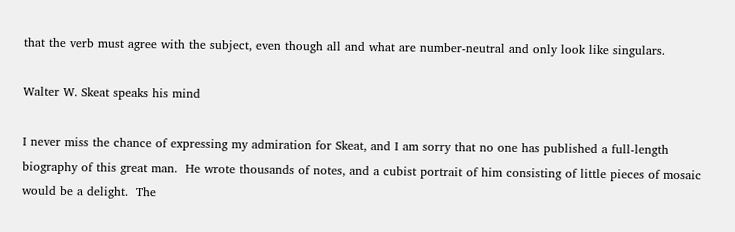that the verb must agree with the subject, even though all and what are number-neutral and only look like singulars.

Walter W. Skeat speaks his mind

I never miss the chance of expressing my admiration for Skeat, and I am sorry that no one has published a full-length biography of this great man.  He wrote thousands of notes, and a cubist portrait of him consisting of little pieces of mosaic would be a delight.  The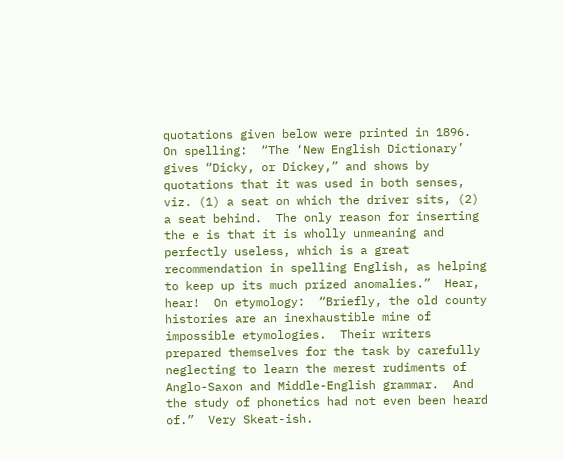quotations given below were printed in 1896.  On spelling:  “The ‘New English Dictionary’ gives “Dicky, or Dickey,” and shows by quotations that it was used in both senses, viz. (1) a seat on which the driver sits, (2) a seat behind.  The only reason for inserting the e is that it is wholly unmeaning and perfectly useless, which is a great recommendation in spelling English, as helping to keep up its much prized anomalies.”  Hear, hear!  On etymology:  “Briefly, the old county histories are an inexhaustible mine of impossible etymologies.  Their writers prepared themselves for the task by carefully neglecting to learn the merest rudiments of Anglo-Saxon and Middle-English grammar.  And the study of phonetics had not even been heard of.”  Very Skeat-ish.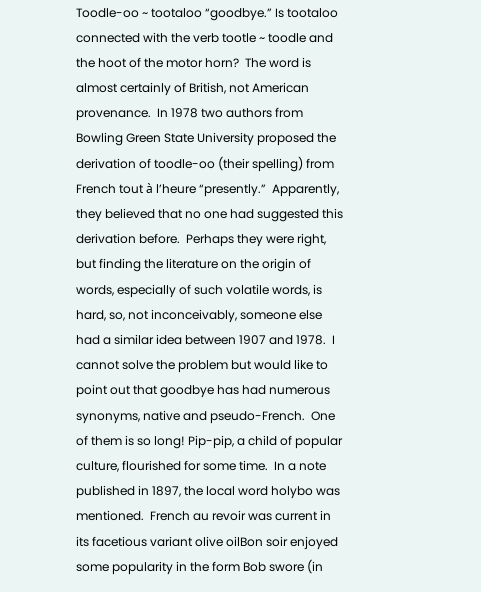Toodle-oo ~ tootaloo “goodbye.” Is tootaloo connected with the verb tootle ~ toodle and the hoot of the motor horn?  The word is almost certainly of British, not American provenance.  In 1978 two authors from Bowling Green State University proposed the derivation of toodle-oo (their spelling) from French tout à l’heure “presently.”  Apparently, they believed that no one had suggested this derivation before.  Perhaps they were right, but finding the literature on the origin of words, especially of such volatile words, is hard, so, not inconceivably, someone else had a similar idea between 1907 and 1978.  I cannot solve the problem but would like to point out that goodbye has had numerous synonyms, native and pseudo-French.  One of them is so long! Pip-pip, a child of popular culture, flourished for some time.  In a note published in 1897, the local word holybo was mentioned.  French au revoir was current in its facetious variant olive oilBon soir enjoyed some popularity in the form Bob swore (in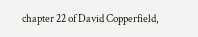chapter 22 of David Copperfield,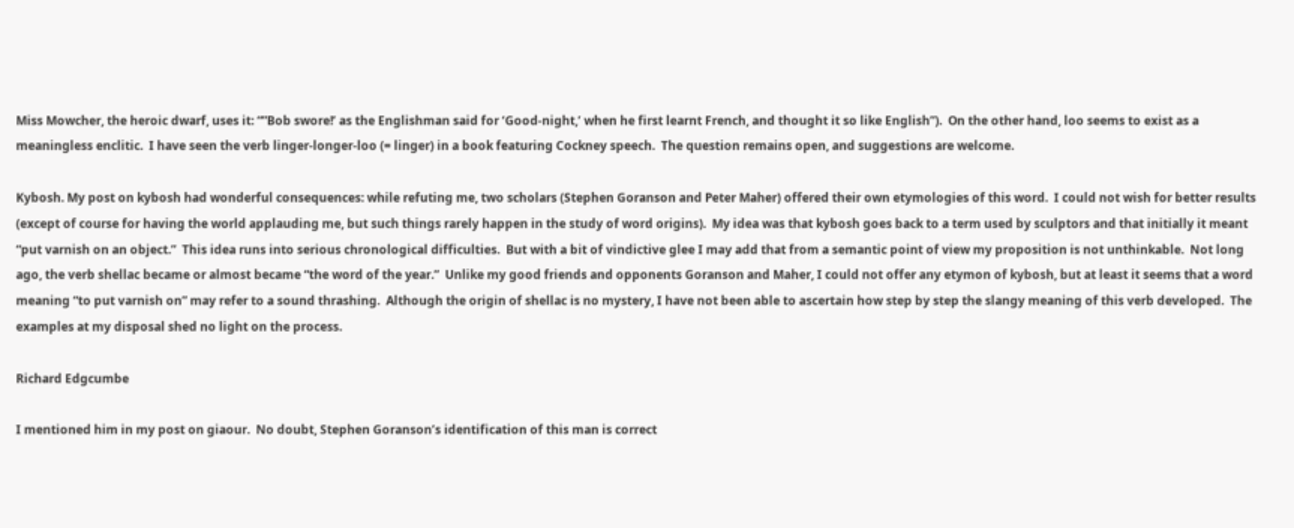Miss Mowcher, the heroic dwarf, uses it: “”Bob swore!’ as the Englishman said for ‘Good-night,’ when he first learnt French, and thought it so like English”).  On the other hand, loo seems to exist as a meaningless enclitic.  I have seen the verb linger-longer-loo (= linger) in a book featuring Cockney speech.  The question remains open, and suggestions are welcome.

Kybosh. My post on kybosh had wonderful consequences: while refuting me, two scholars (Stephen Goranson and Peter Maher) offered their own etymologies of this word.  I could not wish for better results (except of course for having the world applauding me, but such things rarely happen in the study of word origins).  My idea was that kybosh goes back to a term used by sculptors and that initially it meant “put varnish on an object.”  This idea runs into serious chronological difficulties.  But with a bit of vindictive glee I may add that from a semantic point of view my proposition is not unthinkable.  Not long ago, the verb shellac became or almost became “the word of the year.”  Unlike my good friends and opponents Goranson and Maher, I could not offer any etymon of kybosh, but at least it seems that a word meaning “to put varnish on” may refer to a sound thrashing.  Although the origin of shellac is no mystery, I have not been able to ascertain how step by step the slangy meaning of this verb developed.  The examples at my disposal shed no light on the process.

Richard Edgcumbe

I mentioned him in my post on giaour.  No doubt, Stephen Goranson’s identification of this man is correct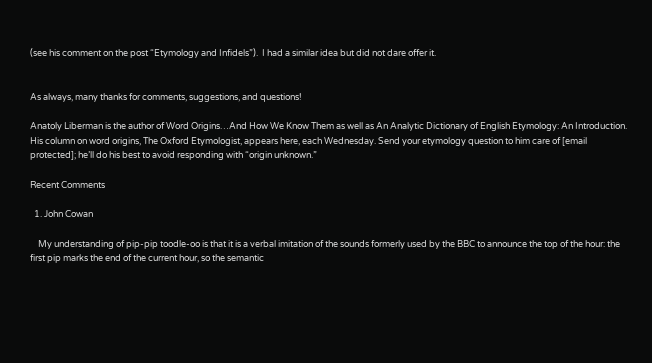(see his comment on the post “Etymology and Infidels”).  I had a similar idea but did not dare offer it.


As always, many thanks for comments, suggestions, and questions!

Anatoly Liberman is the author of Word Origins…And How We Know Them as well as An Analytic Dictionary of English Etymology: An Introduction. His column on word origins, The Oxford Etymologist, appears here, each Wednesday. Send your etymology question to him care of [email protected]; he’ll do his best to avoid responding with “origin unknown.”

Recent Comments

  1. John Cowan

    My understanding of pip-pip toodle-oo is that it is a verbal imitation of the sounds formerly used by the BBC to announce the top of the hour: the first pip marks the end of the current hour, so the semantic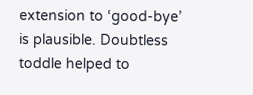extension to ‘good-bye’ is plausible. Doubtless toddle helped to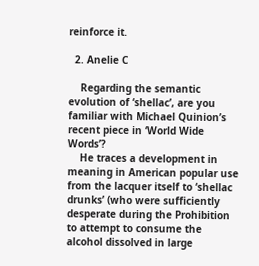reinforce it.

  2. Anelie C

    Regarding the semantic evolution of ‘shellac’, are you familiar with Michael Quinion’s recent piece in ‘World Wide Words’?
    He traces a development in meaning in American popular use from the lacquer itself to ‘shellac drunks’ (who were sufficiently desperate during the Prohibition to attempt to consume the alcohol dissolved in large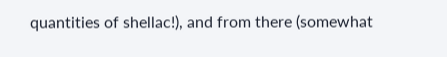quantities of shellac!), and from there (somewhat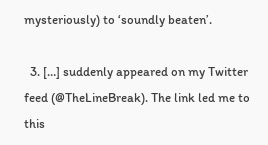mysteriously) to ‘soundly beaten’.

  3. […] suddenly appeared on my Twitter feed (@TheLineBreak). The link led me to this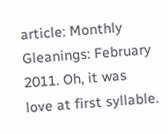article: Monthly Gleanings: February 2011. Oh, it was love at first syllable.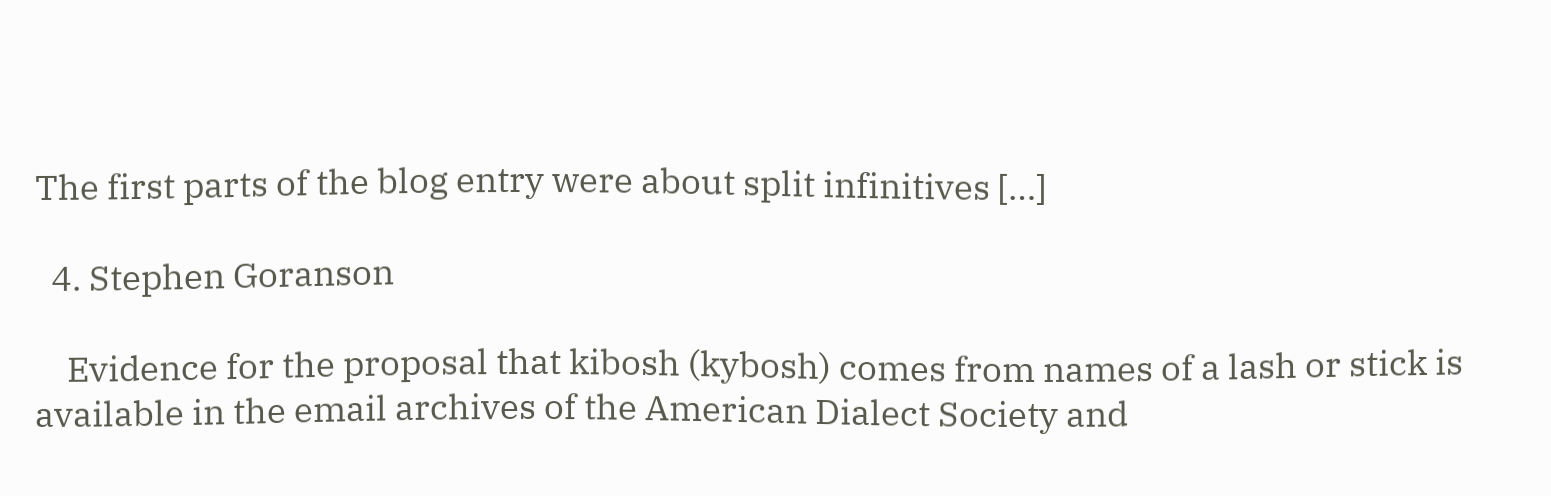The first parts of the blog entry were about split infinitives […]

  4. Stephen Goranson

    Evidence for the proposal that kibosh (kybosh) comes from names of a lash or stick is available in the email archives of the American Dialect Society and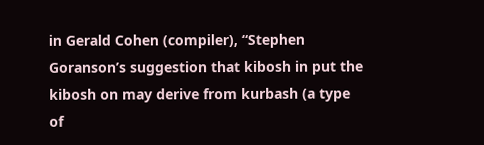in Gerald Cohen (compiler), “Stephen Goranson’s suggestion that kibosh in put the kibosh on may derive from kurbash (a type of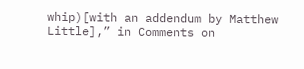whip)[with an addendum by Matthew Little],” in Comments on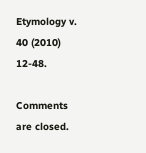Etymology v. 40 (2010) 12-48.

Comments are closed.